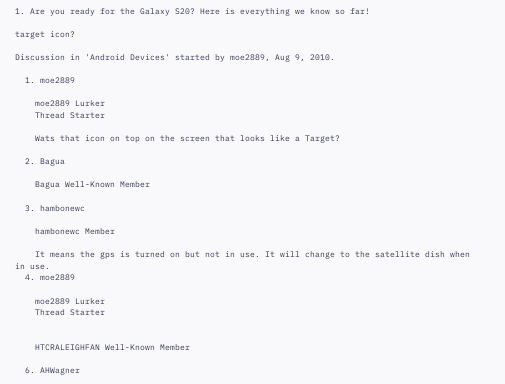1. Are you ready for the Galaxy S20? Here is everything we know so far!

target icon?

Discussion in 'Android Devices' started by moe2889, Aug 9, 2010.

  1. moe2889

    moe2889 Lurker
    Thread Starter

    Wats that icon on top on the screen that looks like a Target?

  2. Bagua

    Bagua Well-Known Member

  3. hambonewc

    hambonewc Member

    It means the gps is turned on but not in use. It will change to the satellite dish when in use.
  4. moe2889

    moe2889 Lurker
    Thread Starter


    HTCRALEIGHFAN Well-Known Member

  6. AHWagner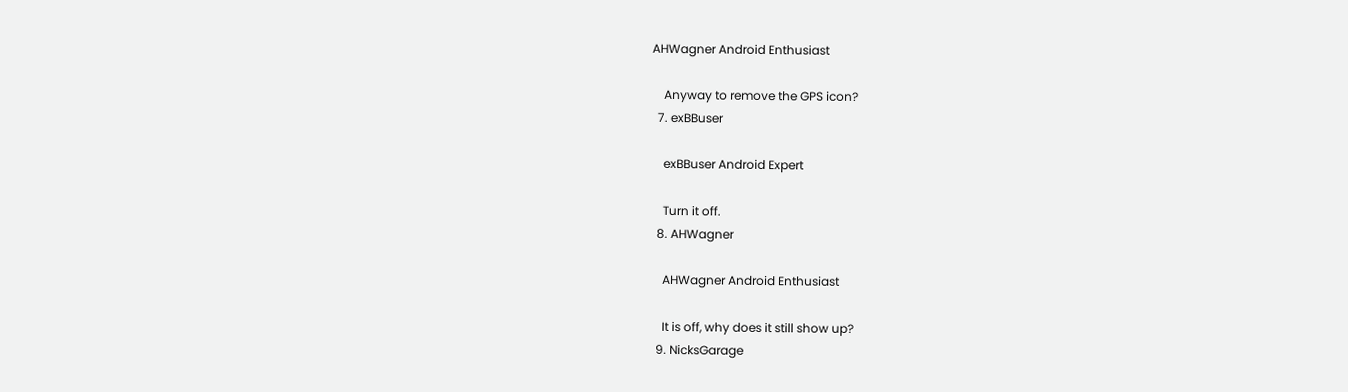AHWagner Android Enthusiast

    Anyway to remove the GPS icon?
  7. exBBuser

    exBBuser Android Expert

    Turn it off.
  8. AHWagner

    AHWagner Android Enthusiast

    It is off, why does it still show up?
  9. NicksGarage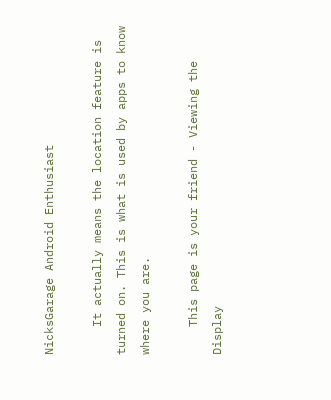NicksGarage Android Enthusiast

    It actually means the location feature is turned on. This is what is used by apps to know where you are.

    This page is your friend - Viewing the Display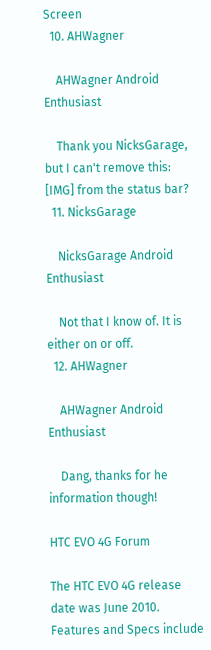Screen
  10. AHWagner

    AHWagner Android Enthusiast

    Thank you NicksGarage, but I can't remove this: [IMG] from the status bar?
  11. NicksGarage

    NicksGarage Android Enthusiast

    Not that I know of. It is either on or off.
  12. AHWagner

    AHWagner Android Enthusiast

    Dang, thanks for he information though!

HTC EVO 4G Forum

The HTC EVO 4G release date was June 2010. Features and Specs include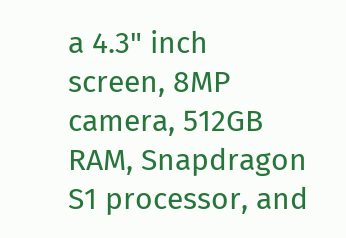a 4.3" inch screen, 8MP camera, 512GB RAM, Snapdragon S1 processor, and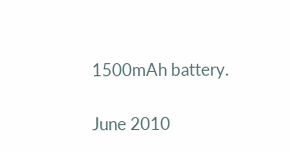1500mAh battery.

June 2010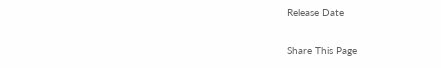Release Date

Share This Page